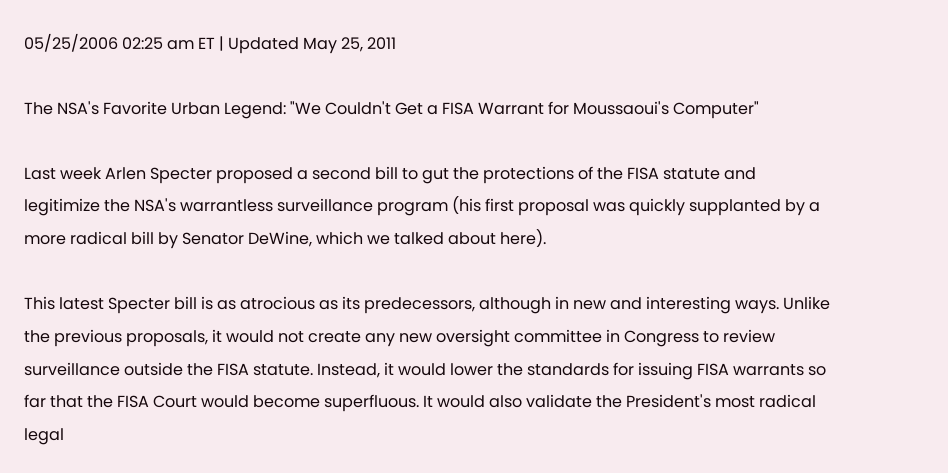05/25/2006 02:25 am ET | Updated May 25, 2011

The NSA's Favorite Urban Legend: "We Couldn't Get a FISA Warrant for Moussaoui's Computer"

Last week Arlen Specter proposed a second bill to gut the protections of the FISA statute and legitimize the NSA's warrantless surveillance program (his first proposal was quickly supplanted by a more radical bill by Senator DeWine, which we talked about here).

This latest Specter bill is as atrocious as its predecessors, although in new and interesting ways. Unlike the previous proposals, it would not create any new oversight committee in Congress to review surveillance outside the FISA statute. Instead, it would lower the standards for issuing FISA warrants so far that the FISA Court would become superfluous. It would also validate the President's most radical legal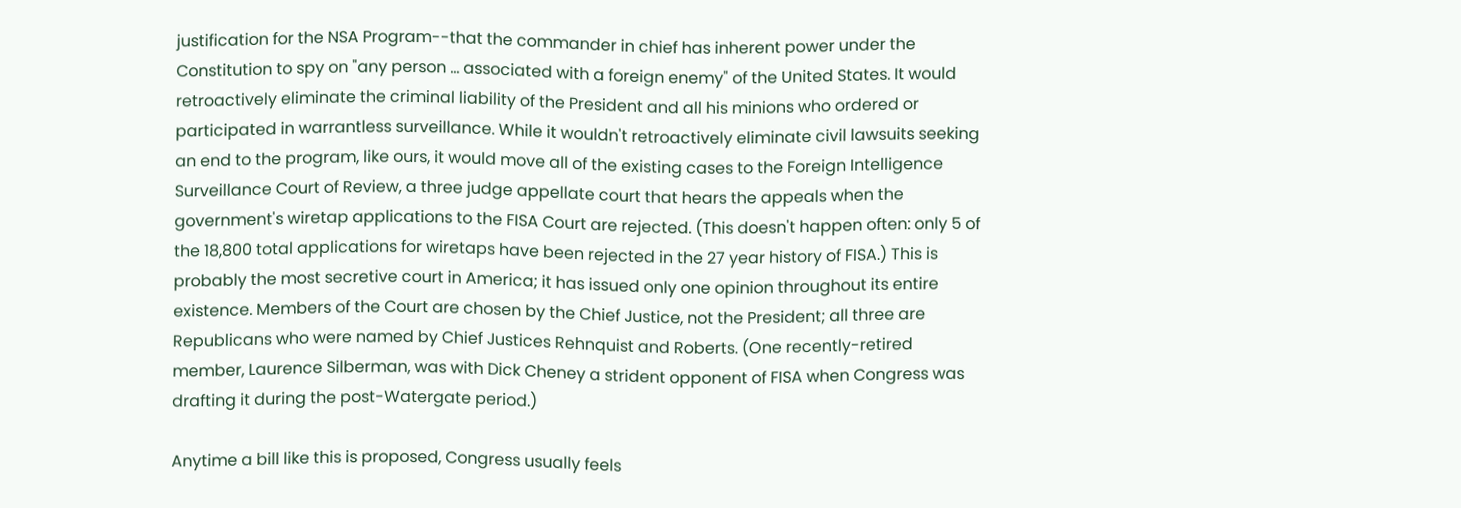justification for the NSA Program--that the commander in chief has inherent power under the Constitution to spy on "any person ... associated with a foreign enemy" of the United States. It would retroactively eliminate the criminal liability of the President and all his minions who ordered or participated in warrantless surveillance. While it wouldn't retroactively eliminate civil lawsuits seeking an end to the program, like ours, it would move all of the existing cases to the Foreign Intelligence Surveillance Court of Review, a three judge appellate court that hears the appeals when the government's wiretap applications to the FISA Court are rejected. (This doesn't happen often: only 5 of the 18,800 total applications for wiretaps have been rejected in the 27 year history of FISA.) This is probably the most secretive court in America; it has issued only one opinion throughout its entire existence. Members of the Court are chosen by the Chief Justice, not the President; all three are Republicans who were named by Chief Justices Rehnquist and Roberts. (One recently-retired member, Laurence Silberman, was with Dick Cheney a strident opponent of FISA when Congress was drafting it during the post-Watergate period.)

Anytime a bill like this is proposed, Congress usually feels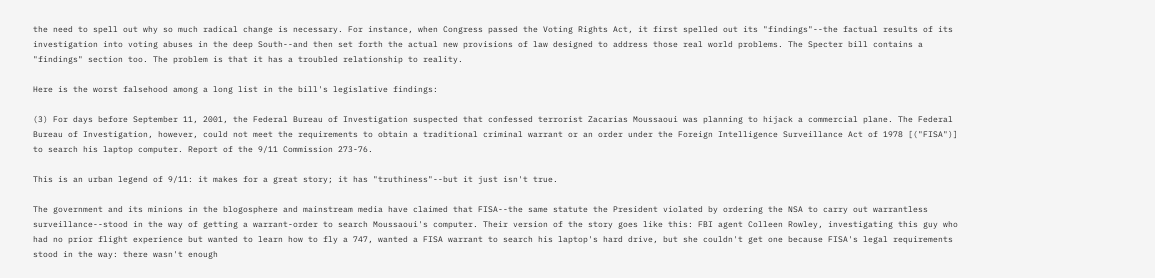the need to spell out why so much radical change is necessary. For instance, when Congress passed the Voting Rights Act, it first spelled out its "findings"--the factual results of its investigation into voting abuses in the deep South--and then set forth the actual new provisions of law designed to address those real world problems. The Specter bill contains a "findings" section too. The problem is that it has a troubled relationship to reality.

Here is the worst falsehood among a long list in the bill's legislative findings:

(3) For days before September 11, 2001, the Federal Bureau of Investigation suspected that confessed terrorist Zacarias Moussaoui was planning to hijack a commercial plane. The Federal Bureau of Investigation, however, could not meet the requirements to obtain a traditional criminal warrant or an order under the Foreign Intelligence Surveillance Act of 1978 [("FISA")] to search his laptop computer. Report of the 9/11 Commission 273-76.

This is an urban legend of 9/11: it makes for a great story; it has "truthiness"--but it just isn't true.

The government and its minions in the blogosphere and mainstream media have claimed that FISA--the same statute the President violated by ordering the NSA to carry out warrantless surveillance--stood in the way of getting a warrant-order to search Moussaoui's computer. Their version of the story goes like this: FBI agent Colleen Rowley, investigating this guy who had no prior flight experience but wanted to learn how to fly a 747, wanted a FISA warrant to search his laptop's hard drive, but she couldn't get one because FISA's legal requirements stood in the way: there wasn't enough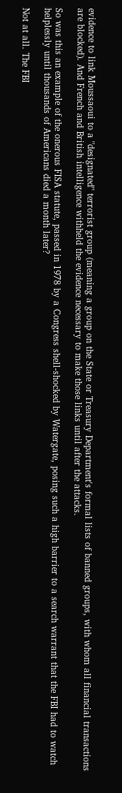evidence to link Moussaoui to a "designated" terrorist group (meaning a group on the State or Treasury Department's formal lists of banned groups, with whom all financial transactions are blocked). And French and British intelligence withheld the evidence necessary to make those links until after the attacks.

So was this an example of the onerous FISA statute, passed in 1978 by a Congress shell-shocked by Watergate, posing such a high barrier to a search warrant that the FBI had to watch helplessly until thousands of Americans died a month later?

Not at all. The FBI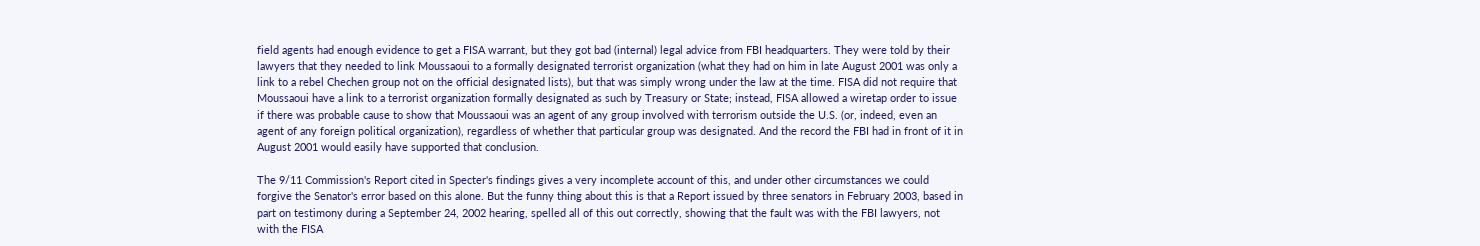field agents had enough evidence to get a FISA warrant, but they got bad (internal) legal advice from FBI headquarters. They were told by their lawyers that they needed to link Moussaoui to a formally designated terrorist organization (what they had on him in late August 2001 was only a link to a rebel Chechen group not on the official designated lists), but that was simply wrong under the law at the time. FISA did not require that Moussaoui have a link to a terrorist organization formally designated as such by Treasury or State; instead, FISA allowed a wiretap order to issue if there was probable cause to show that Moussaoui was an agent of any group involved with terrorism outside the U.S. (or, indeed, even an agent of any foreign political organization), regardless of whether that particular group was designated. And the record the FBI had in front of it in August 2001 would easily have supported that conclusion.

The 9/11 Commission's Report cited in Specter's findings gives a very incomplete account of this, and under other circumstances we could forgive the Senator's error based on this alone. But the funny thing about this is that a Report issued by three senators in February 2003, based in part on testimony during a September 24, 2002 hearing, spelled all of this out correctly, showing that the fault was with the FBI lawyers, not with the FISA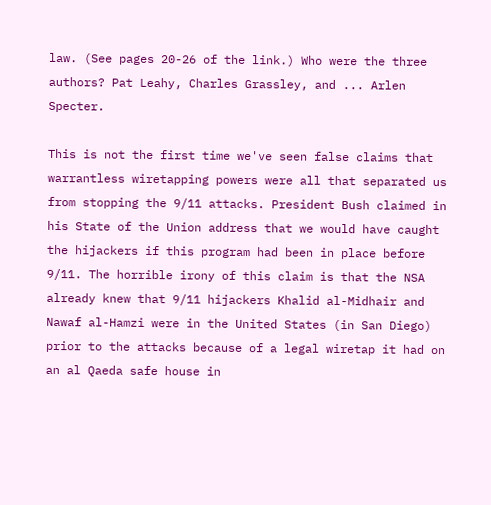law. (See pages 20-26 of the link.) Who were the three authors? Pat Leahy, Charles Grassley, and ... Arlen Specter.

This is not the first time we've seen false claims that warrantless wiretapping powers were all that separated us from stopping the 9/11 attacks. President Bush claimed in his State of the Union address that we would have caught the hijackers if this program had been in place before 9/11. The horrible irony of this claim is that the NSA already knew that 9/11 hijackers Khalid al-Midhair and Nawaf al-Hamzi were in the United States (in San Diego) prior to the attacks because of a legal wiretap it had on an al Qaeda safe house in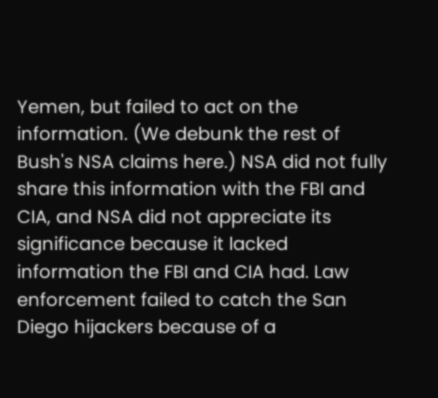Yemen, but failed to act on the information. (We debunk the rest of Bush's NSA claims here.) NSA did not fully share this information with the FBI and CIA, and NSA did not appreciate its significance because it lacked information the FBI and CIA had. Law enforcement failed to catch the San Diego hijackers because of a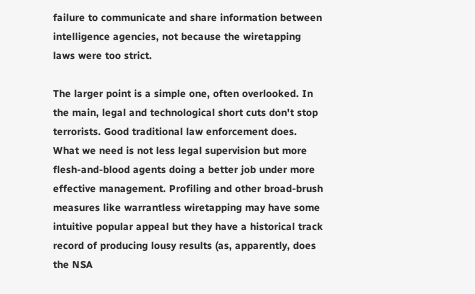failure to communicate and share information between intelligence agencies, not because the wiretapping laws were too strict.

The larger point is a simple one, often overlooked. In the main, legal and technological short cuts don't stop terrorists. Good traditional law enforcement does. What we need is not less legal supervision but more flesh-and-blood agents doing a better job under more effective management. Profiling and other broad-brush measures like warrantless wiretapping may have some intuitive popular appeal but they have a historical track record of producing lousy results (as, apparently, does the NSA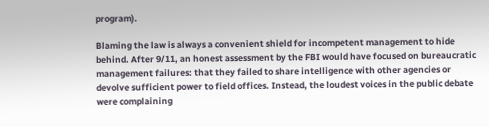program).

Blaming the law is always a convenient shield for incompetent management to hide behind. After 9/11, an honest assessment by the FBI would have focused on bureaucratic management failures: that they failed to share intelligence with other agencies or devolve sufficient power to field offices. Instead, the loudest voices in the public debate were complaining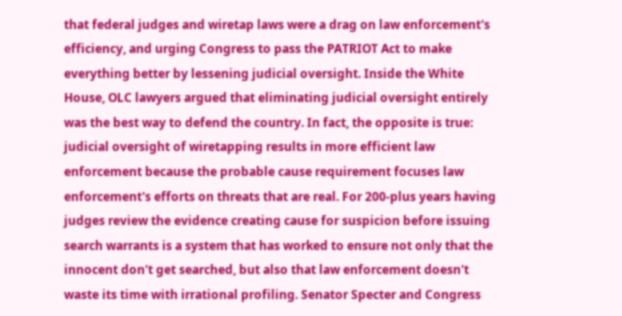that federal judges and wiretap laws were a drag on law enforcement's efficiency, and urging Congress to pass the PATRIOT Act to make everything better by lessening judicial oversight. Inside the White House, OLC lawyers argued that eliminating judicial oversight entirely was the best way to defend the country. In fact, the opposite is true: judicial oversight of wiretapping results in more efficient law enforcement because the probable cause requirement focuses law enforcement's efforts on threats that are real. For 200-plus years having judges review the evidence creating cause for suspicion before issuing search warrants is a system that has worked to ensure not only that the innocent don't get searched, but also that law enforcement doesn't waste its time with irrational profiling. Senator Specter and Congress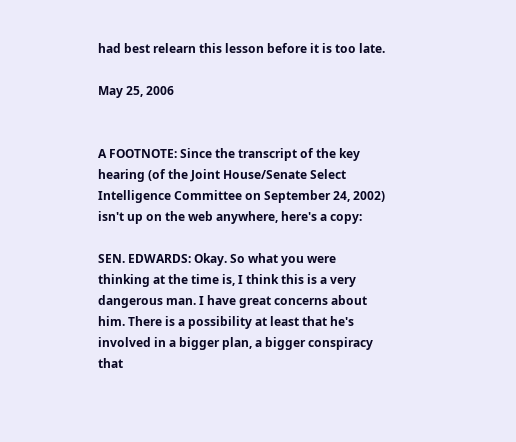had best relearn this lesson before it is too late.

May 25, 2006


A FOOTNOTE: Since the transcript of the key hearing (of the Joint House/Senate Select Intelligence Committee on September 24, 2002) isn't up on the web anywhere, here's a copy:

SEN. EDWARDS: Okay. So what you were thinking at the time is, I think this is a very dangerous man. I have great concerns about him. There is a possibility at least that he's involved in a bigger plan, a bigger conspiracy that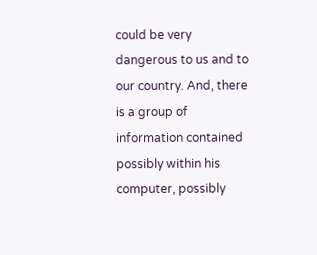could be very dangerous to us and to our country. And, there is a group of information contained possibly within his computer, possibly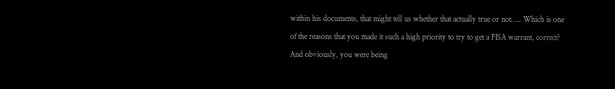within his documents, that might tell us whether that actually true or not. ... Which is one of the reasons that you made it such a high priority to try to get a FISA warrant, correct?
And obviously, you were being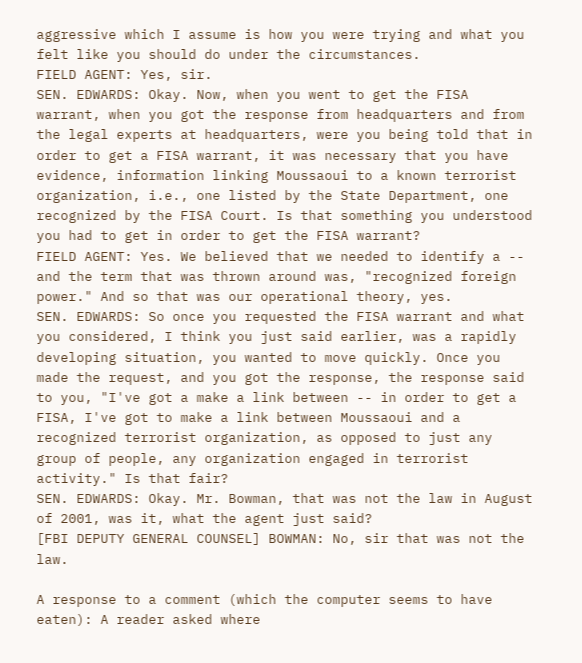aggressive which I assume is how you were trying and what you felt like you should do under the circumstances.
FIELD AGENT: Yes, sir.
SEN. EDWARDS: Okay. Now, when you went to get the FISA warrant, when you got the response from headquarters and from the legal experts at headquarters, were you being told that in order to get a FISA warrant, it was necessary that you have evidence, information linking Moussaoui to a known terrorist organization, i.e., one listed by the State Department, one recognized by the FISA Court. Is that something you understood you had to get in order to get the FISA warrant?
FIELD AGENT: Yes. We believed that we needed to identify a -- and the term that was thrown around was, "recognized foreign power." And so that was our operational theory, yes.
SEN. EDWARDS: So once you requested the FISA warrant and what you considered, I think you just said earlier, was a rapidly developing situation, you wanted to move quickly. Once you made the request, and you got the response, the response said to you, "I've got a make a link between -- in order to get a FISA, I've got to make a link between Moussaoui and a recognized terrorist organization, as opposed to just any group of people, any organization engaged in terrorist activity." Is that fair?
SEN. EDWARDS: Okay. Mr. Bowman, that was not the law in August of 2001, was it, what the agent just said?
[FBI DEPUTY GENERAL COUNSEL] BOWMAN: No, sir that was not the law.

A response to a comment (which the computer seems to have eaten): A reader asked where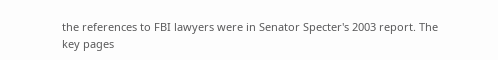the references to FBI lawyers were in Senator Specter's 2003 report. The key pages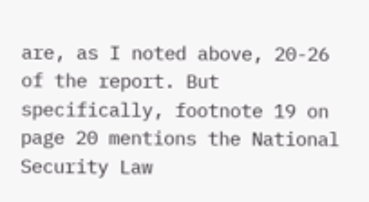are, as I noted above, 20-26 of the report. But specifically, footnote 19 on page 20 mentions the National Security Law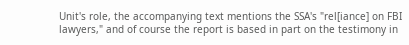Unit's role, the accompanying text mentions the SSA's "rel[iance] on FBI lawyers," and of course the report is based in part on the testimony in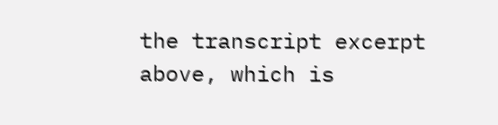the transcript excerpt above, which is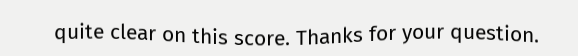quite clear on this score. Thanks for your question.